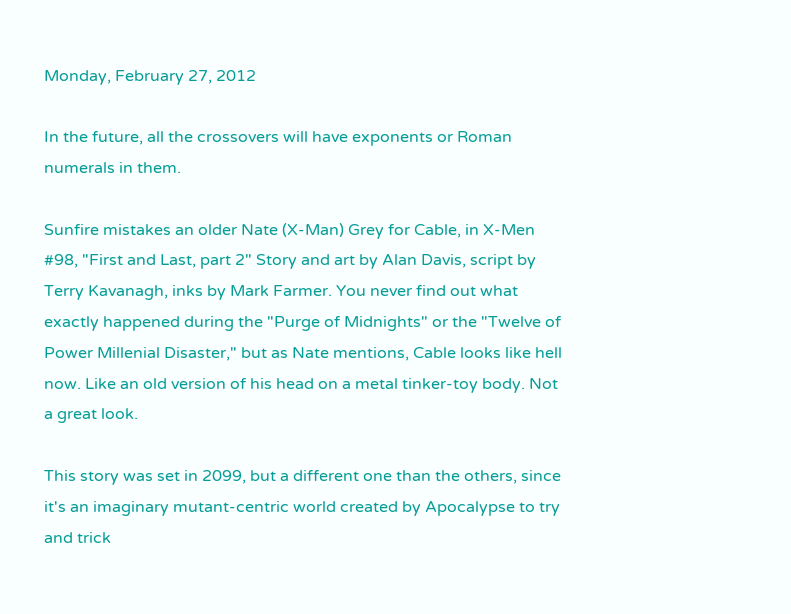Monday, February 27, 2012

In the future, all the crossovers will have exponents or Roman numerals in them.

Sunfire mistakes an older Nate (X-Man) Grey for Cable, in X-Men #98, "First and Last, part 2" Story and art by Alan Davis, script by Terry Kavanagh, inks by Mark Farmer. You never find out what exactly happened during the "Purge of Midnights" or the "Twelve of Power Millenial Disaster," but as Nate mentions, Cable looks like hell now. Like an old version of his head on a metal tinker-toy body. Not a great look.

This story was set in 2099, but a different one than the others, since it's an imaginary mutant-centric world created by Apocalypse to try and trick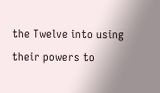the Twelve into using their powers to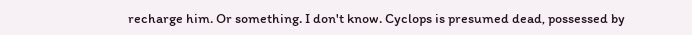recharge him. Or something. I don't know. Cyclops is presumed dead, possessed by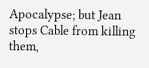Apocalypse; but Jean stops Cable from killing them,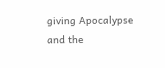giving Apocalypse and the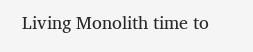Living Monolith time to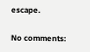escape.

No comments: